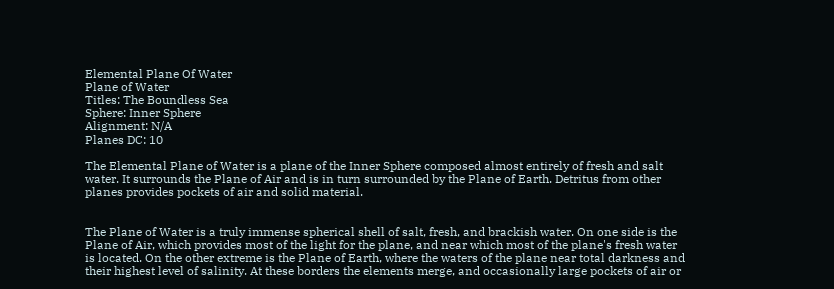Elemental Plane Of Water
Plane of Water
Titles: The Boundless Sea
Sphere: Inner Sphere
Alignment: N/A
Planes DC: 10

The Elemental Plane of Water is a plane of the Inner Sphere composed almost entirely of fresh and salt water. It surrounds the Plane of Air and is in turn surrounded by the Plane of Earth. Detritus from other planes provides pockets of air and solid material.


The Plane of Water is a truly immense spherical shell of salt, fresh, and brackish water. On one side is the Plane of Air, which provides most of the light for the plane, and near which most of the plane's fresh water is located. On the other extreme is the Plane of Earth, where the waters of the plane near total darkness and their highest level of salinity. At these borders the elements merge, and occasionally large pockets of air or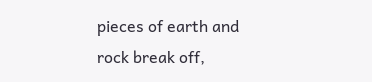pieces of earth and rock break off,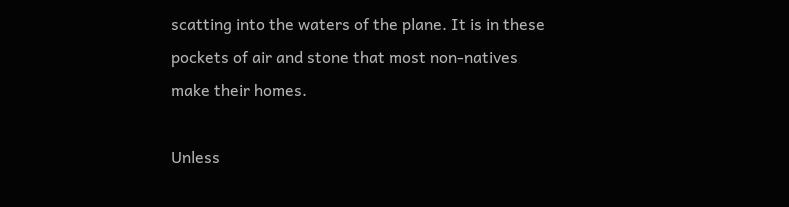scatting into the waters of the plane. It is in these pockets of air and stone that most non-natives make their homes.

Unless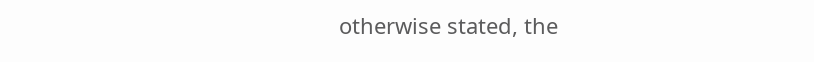otherwise stated, the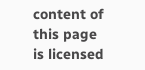content of this page is licensed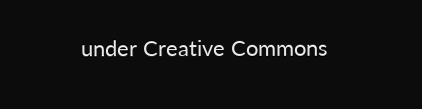under Creative Commons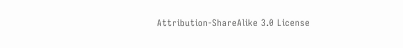Attribution-ShareAlike 3.0 License